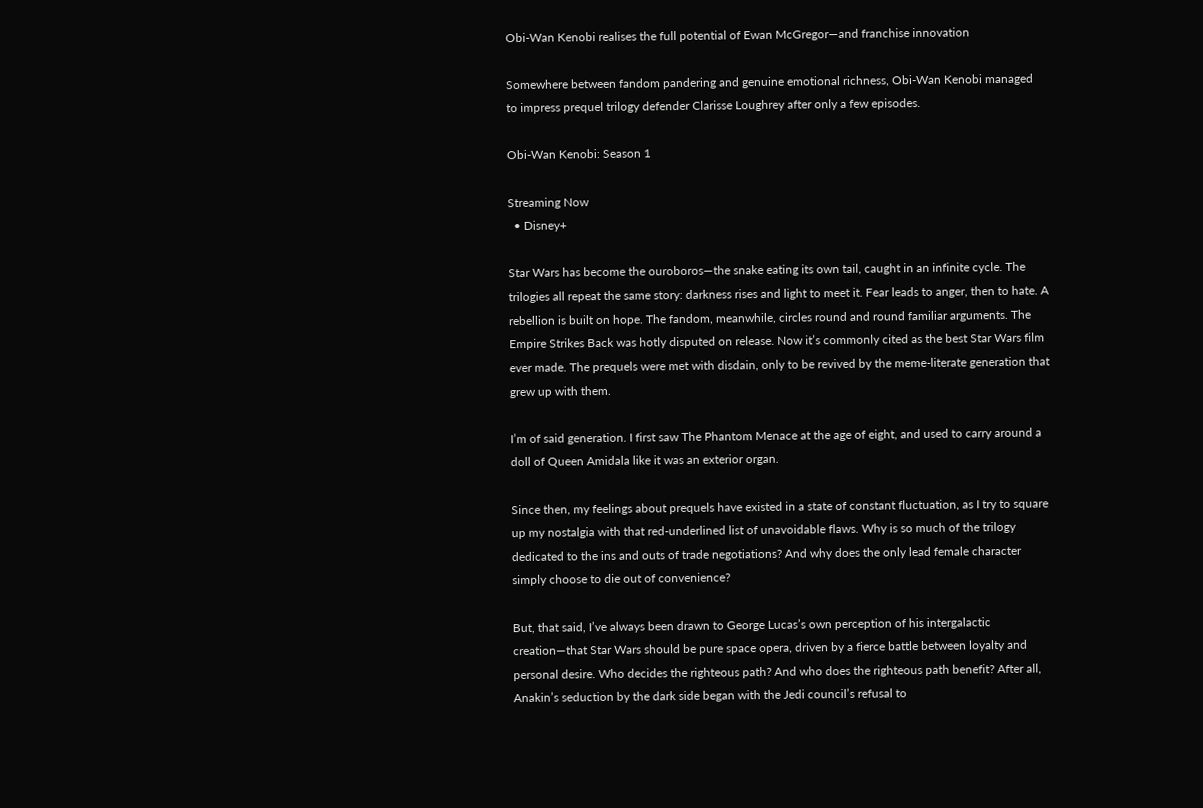Obi-Wan Kenobi realises the full potential of Ewan McGregor—and franchise innovation

Somewhere between fandom pandering and genuine emotional richness, Obi-Wan Kenobi managed to impress prequel trilogy defender Clarisse Loughrey after only a few episodes.

Obi-Wan Kenobi: Season 1

Streaming Now
  • Disney+

Star Wars has become the ouroboros—the snake eating its own tail, caught in an infinite cycle. The trilogies all repeat the same story: darkness rises and light to meet it. Fear leads to anger, then to hate. A rebellion is built on hope. The fandom, meanwhile, circles round and round familiar arguments. The Empire Strikes Back was hotly disputed on release. Now it’s commonly cited as the best Star Wars film ever made. The prequels were met with disdain, only to be revived by the meme-literate generation that grew up with them.

I’m of said generation. I first saw The Phantom Menace at the age of eight, and used to carry around a doll of Queen Amidala like it was an exterior organ.

Since then, my feelings about prequels have existed in a state of constant fluctuation, as I try to square up my nostalgia with that red-underlined list of unavoidable flaws. Why is so much of the trilogy dedicated to the ins and outs of trade negotiations? And why does the only lead female character simply choose to die out of convenience?

But, that said, I’ve always been drawn to George Lucas’s own perception of his intergalactic creation—that Star Wars should be pure space opera, driven by a fierce battle between loyalty and personal desire. Who decides the righteous path? And who does the righteous path benefit? After all, Anakin’s seduction by the dark side began with the Jedi council’s refusal to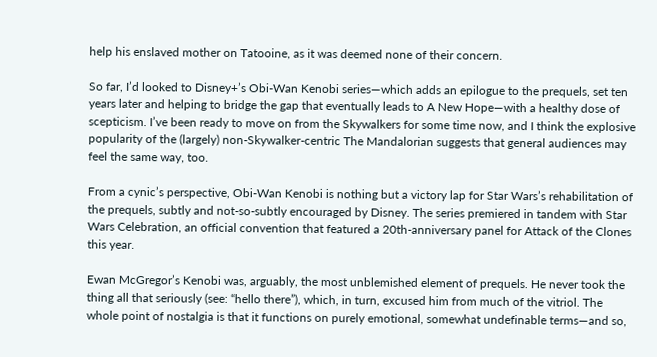help his enslaved mother on Tatooine, as it was deemed none of their concern.

So far, I’d looked to Disney+’s Obi-Wan Kenobi series—which adds an epilogue to the prequels, set ten years later and helping to bridge the gap that eventually leads to A New Hope—with a healthy dose of scepticism. I’ve been ready to move on from the Skywalkers for some time now, and I think the explosive popularity of the (largely) non-Skywalker-centric The Mandalorian suggests that general audiences may feel the same way, too.

From a cynic’s perspective, Obi-Wan Kenobi is nothing but a victory lap for Star Wars’s rehabilitation of the prequels, subtly and not-so-subtly encouraged by Disney. The series premiered in tandem with Star Wars Celebration, an official convention that featured a 20th-anniversary panel for Attack of the Clones this year.

Ewan McGregor’s Kenobi was, arguably, the most unblemished element of prequels. He never took the thing all that seriously (see: “hello there”), which, in turn, excused him from much of the vitriol. The whole point of nostalgia is that it functions on purely emotional, somewhat undefinable terms—and so,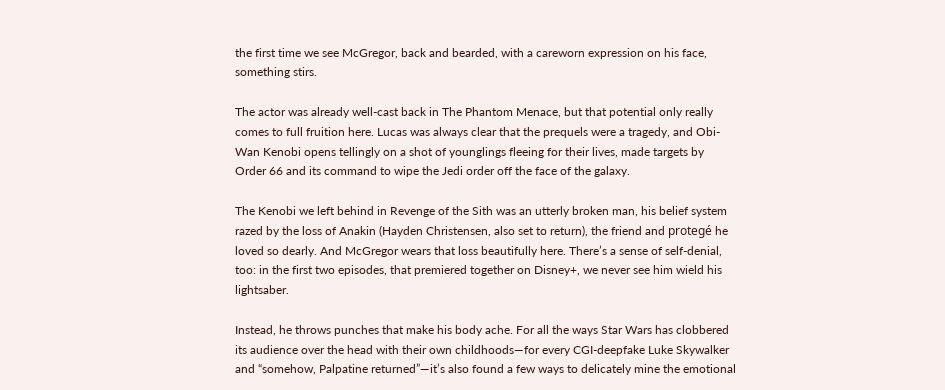the first time we see McGregor, back and bearded, with a careworn expression on his face, something stirs.

The actor was already well-cast back in The Phantom Menace, but that potential only really comes to full fruition here. Lucas was always clear that the prequels were a tragedy, and Obi-Wan Kenobi opens tellingly on a shot of younglings fleeing for their lives, made targets by Order 66 and its command to wipe the Jedi order off the face of the galaxy.

The Kenobi we left behind in Revenge of the Sith was an utterly broken man, his belief system razed by the loss of Anakin (Hayden Christensen, also set to return), the friend and protegé he loved so dearly. And McGregor wears that loss beautifully here. There’s a sense of self-denial, too: in the first two episodes, that premiered together on Disney+, we never see him wield his lightsaber.

Instead, he throws punches that make his body ache. For all the ways Star Wars has clobbered its audience over the head with their own childhoods—for every CGI-deepfake Luke Skywalker and “somehow, Palpatine returned”—it’s also found a few ways to delicately mine the emotional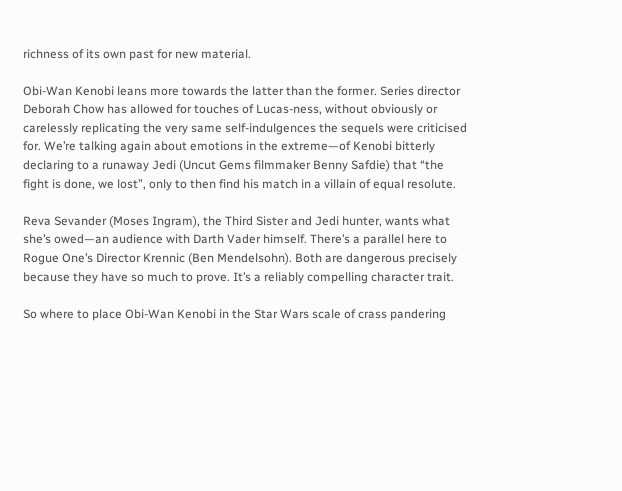richness of its own past for new material.

Obi-Wan Kenobi leans more towards the latter than the former. Series director Deborah Chow has allowed for touches of Lucas-ness, without obviously or carelessly replicating the very same self-indulgences the sequels were criticised for. We’re talking again about emotions in the extreme—of Kenobi bitterly declaring to a runaway Jedi (Uncut Gems filmmaker Benny Safdie) that “the fight is done, we lost”, only to then find his match in a villain of equal resolute.

Reva Sevander (Moses Ingram), the Third Sister and Jedi hunter, wants what she’s owed—an audience with Darth Vader himself. There’s a parallel here to Rogue One’s Director Krennic (Ben Mendelsohn). Both are dangerous precisely because they have so much to prove. It’s a reliably compelling character trait.

So where to place Obi-Wan Kenobi in the Star Wars scale of crass pandering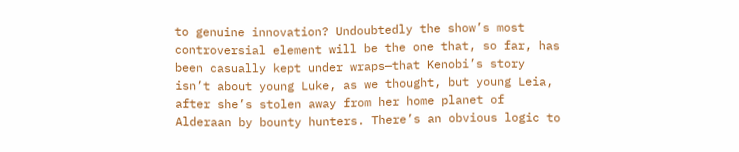to genuine innovation? Undoubtedly the show’s most controversial element will be the one that, so far, has been casually kept under wraps—that Kenobi’s story isn’t about young Luke, as we thought, but young Leia, after she’s stolen away from her home planet of Alderaan by bounty hunters. There’s an obvious logic to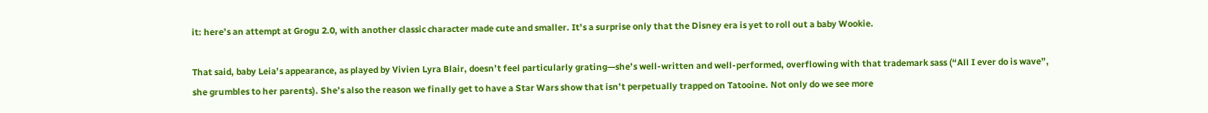it: here’s an attempt at Grogu 2.0, with another classic character made cute and smaller. It’s a surprise only that the Disney era is yet to roll out a baby Wookie.

That said, baby Leia’s appearance, as played by Vivien Lyra Blair, doesn’t feel particularly grating—she’s well-written and well-performed, overflowing with that trademark sass (“All I ever do is wave”, she grumbles to her parents). She’s also the reason we finally get to have a Star Wars show that isn’t perpetually trapped on Tatooine. Not only do we see more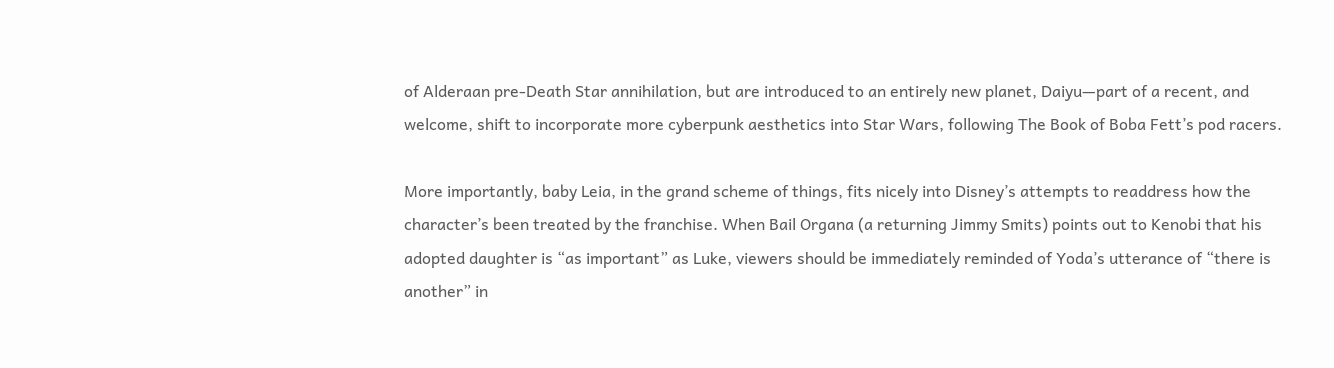of Alderaan pre-Death Star annihilation, but are introduced to an entirely new planet, Daiyu—part of a recent, and welcome, shift to incorporate more cyberpunk aesthetics into Star Wars, following The Book of Boba Fett’s pod racers.

More importantly, baby Leia, in the grand scheme of things, fits nicely into Disney’s attempts to readdress how the character’s been treated by the franchise. When Bail Organa (a returning Jimmy Smits) points out to Kenobi that his adopted daughter is “as important” as Luke, viewers should be immediately reminded of Yoda’s utterance of “there is another” in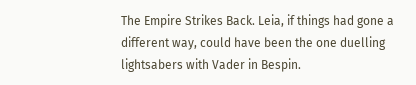The Empire Strikes Back. Leia, if things had gone a different way, could have been the one duelling lightsabers with Vader in Bespin.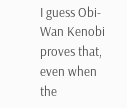I guess Obi-Wan Kenobi proves that, even when the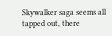Skywalker saga seems all tapped out, there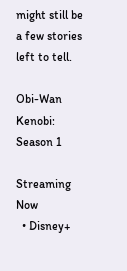might still be a few stories left to tell.

Obi-Wan Kenobi: Season 1

Streaming Now
  • Disney+